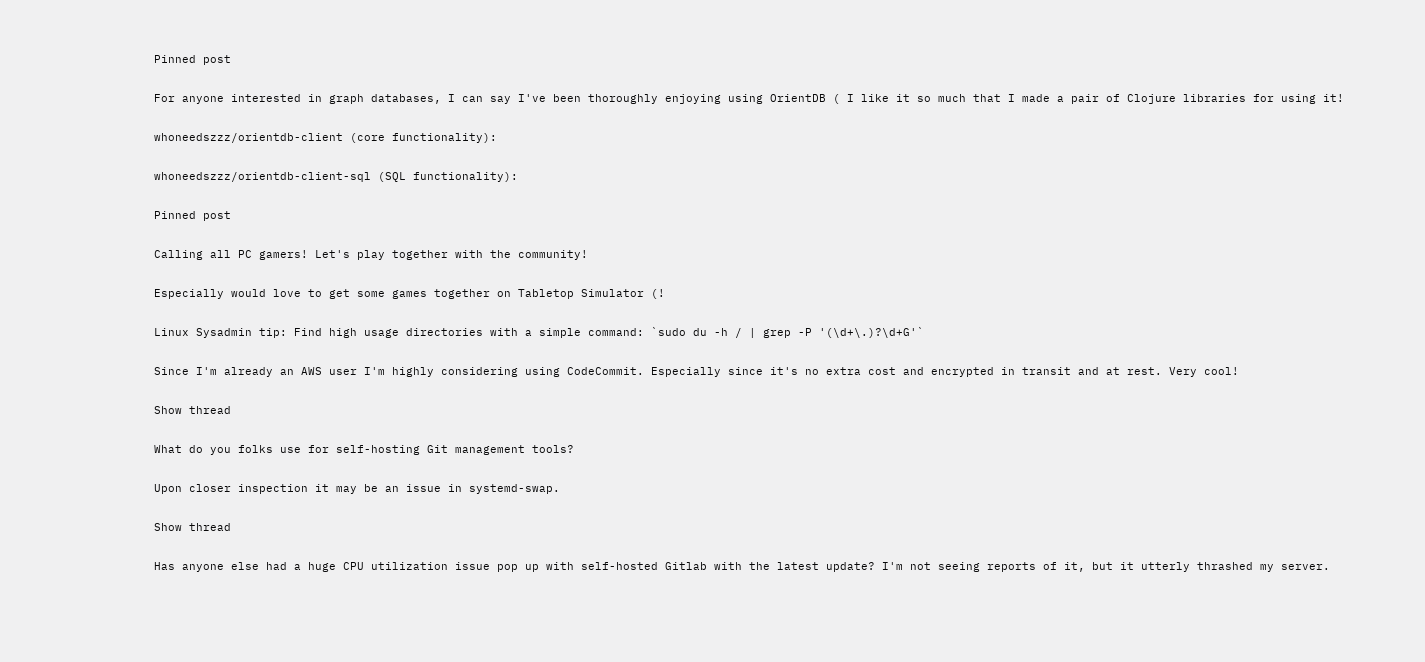Pinned post

For anyone interested in graph databases, I can say I've been thoroughly enjoying using OrientDB ( I like it so much that I made a pair of Clojure libraries for using it!

whoneedszzz/orientdb-client (core functionality):

whoneedszzz/orientdb-client-sql (SQL functionality):

Pinned post

Calling all PC gamers! Let's play together with the community!

Especially would love to get some games together on Tabletop Simulator (!

Linux Sysadmin tip: Find high usage directories with a simple command: `sudo du -h / | grep -P '(\d+\.)?\d+G'`

Since I'm already an AWS user I'm highly considering using CodeCommit. Especially since it's no extra cost and encrypted in transit and at rest. Very cool!

Show thread

What do you folks use for self-hosting Git management tools?

Upon closer inspection it may be an issue in systemd-swap.

Show thread

Has anyone else had a huge CPU utilization issue pop up with self-hosted Gitlab with the latest update? I'm not seeing reports of it, but it utterly thrashed my server.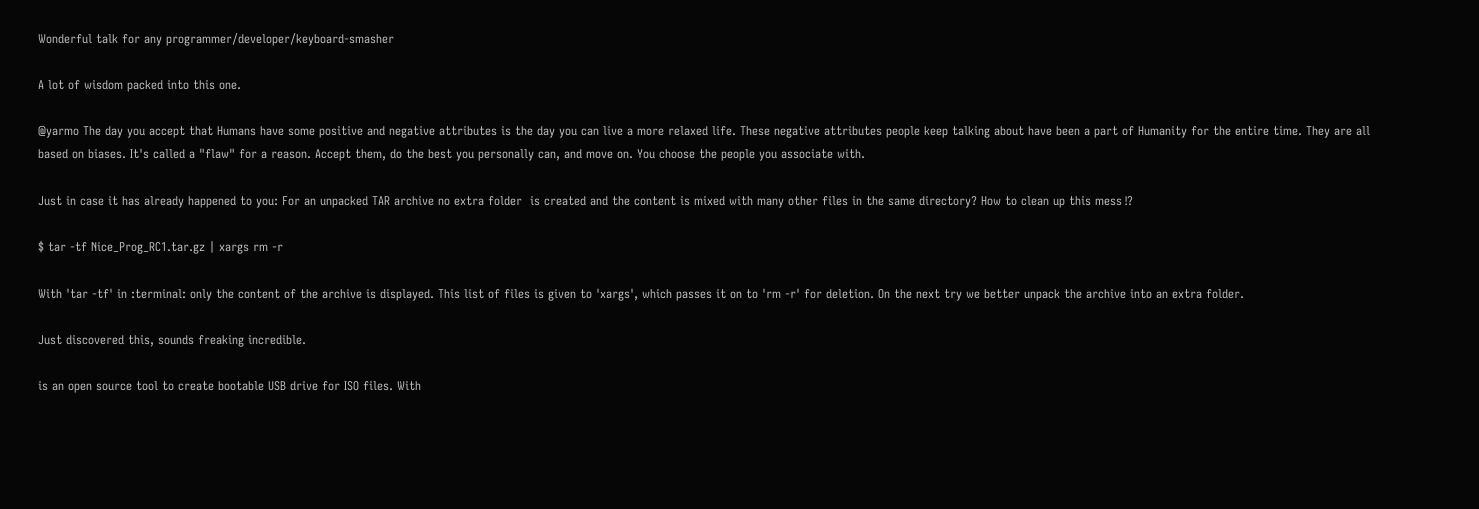Wonderful talk for any programmer/developer/keyboard-smasher

A lot of wisdom packed into this one.

@yarmo The day you accept that Humans have some positive and negative attributes is the day you can live a more relaxed life. These negative attributes people keep talking about have been a part of Humanity for the entire time. They are all based on biases. It's called a "flaw" for a reason. Accept them, do the best you personally can, and move on. You choose the people you associate with.

Just in case it has already happened to you: For an unpacked TAR archive no extra folder  is created and the content is mixed with many other files in the same directory? How to clean up this mess⁉

$ tar -tf Nice_Prog_RC1.tar.gz | xargs rm -r

With 'tar -tf' in :terminal: only the content of the archive is displayed. This list of files is given to 'xargs', which passes it on to 'rm -r' for deletion. On the next try we better unpack the archive into an extra folder.

Just discovered this, sounds freaking incredible.

is an open source tool to create bootable USB drive for ISO files. With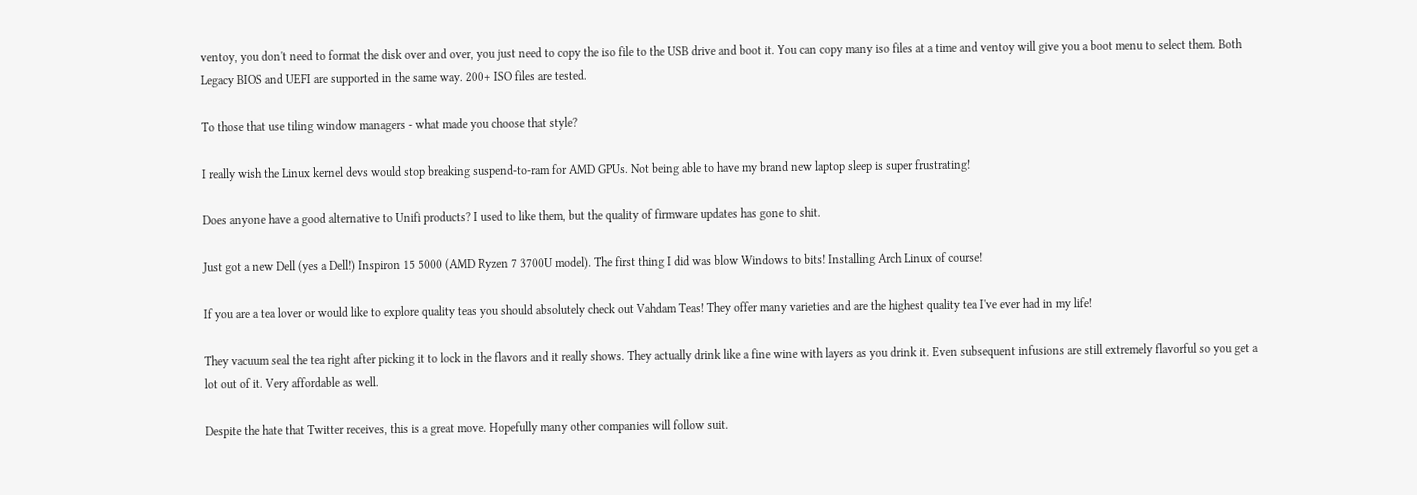ventoy, you don't need to format the disk over and over, you just need to copy the iso file to the USB drive and boot it. You can copy many iso files at a time and ventoy will give you a boot menu to select them. Both Legacy BIOS and UEFI are supported in the same way. 200+ ISO files are tested.

To those that use tiling window managers - what made you choose that style?

I really wish the Linux kernel devs would stop breaking suspend-to-ram for AMD GPUs. Not being able to have my brand new laptop sleep is super frustrating!

Does anyone have a good alternative to Unifi products? I used to like them, but the quality of firmware updates has gone to shit.

Just got a new Dell (yes a Dell!) Inspiron 15 5000 (AMD Ryzen 7 3700U model). The first thing I did was blow Windows to bits! Installing Arch Linux of course!

If you are a tea lover or would like to explore quality teas you should absolutely check out Vahdam Teas! They offer many varieties and are the highest quality tea I've ever had in my life!

They vacuum seal the tea right after picking it to lock in the flavors and it really shows. They actually drink like a fine wine with layers as you drink it. Even subsequent infusions are still extremely flavorful so you get a lot out of it. Very affordable as well.

Despite the hate that Twitter receives, this is a great move. Hopefully many other companies will follow suit.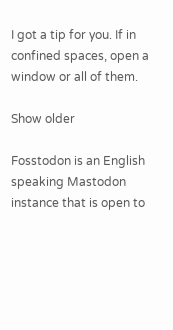I got a tip for you. If in confined spaces, open a window or all of them.

Show older

Fosstodon is an English speaking Mastodon instance that is open to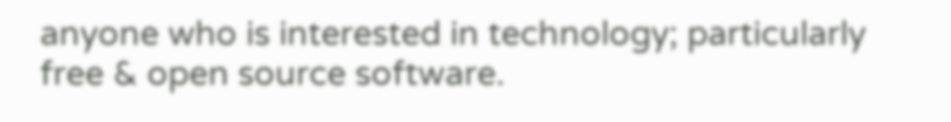anyone who is interested in technology; particularly free & open source software.